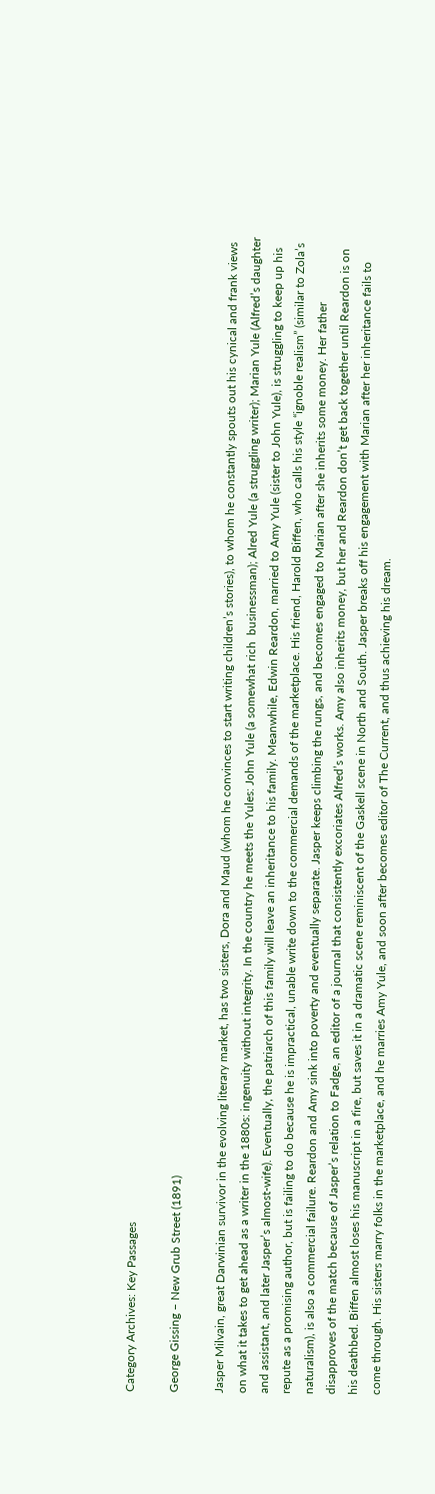Category Archives: Key Passages

George Gissing – New Grub Street (1891)

Jasper Milvain, great Darwinian survivor in the evolving literary market, has two sisters, Dora and Maud (whom he convinces to start writing children’s stories), to whom he constantly spouts out his cynical and frank views on what it takes to get ahead as a writer in the 1880s: ingenuity without integrity. In the country he meets the Yules: John Yule (a somewhat rich  businessman); Alred Yule (a struggling writer); Marian Yule (Alfred’s daughter and assistant, and later Jasper’s almost-wife). Eventually, the patriarch of this family will leave an inheritance to his family. Meanwhile, Edwin Reardon, married to Amy Yule (sister to John Yule), is struggling to keep up his repute as a promising author, but is failing to do because he is impractical, unable write down to the commercial demands of the marketplace. His friend, Harold Biffen, who calls his style “ignoble realism” (similar to Zola’s naturalism), is also a commercial failure. Reardon and Amy sink into poverty and eventually separate. Jasper keeps climbing the rungs, and becomes engaged to Marian after she inherits some money. Her father disapproves of the match because of Jasper’s relation to Fadge, an editor of a journal that consistently excoriates Alfred’s works. Amy also inherits money, but her and Reardon don’t get back together until Reardon is on his deathbed. Biffen almost loses his manuscript in a fire, but saves it in a dramatic scene reminiscent of the Gaskell scene in North and South. Jasper breaks off his engagement with Marian after her inheritance fails to come through. His sisters marry folks in the marketplace, and he marries Amy Yule, and soon after becomes editor of The Current, and thus achieving his dream.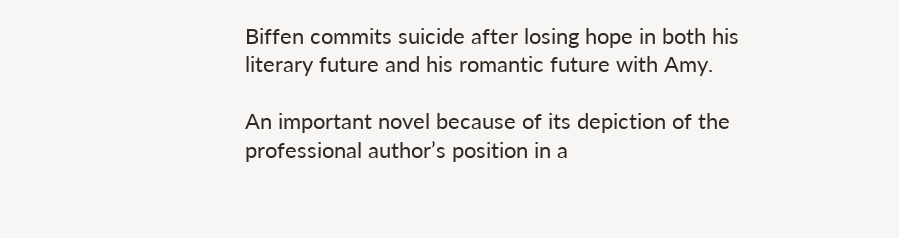Biffen commits suicide after losing hope in both his literary future and his romantic future with Amy.

An important novel because of its depiction of the professional author’s position in a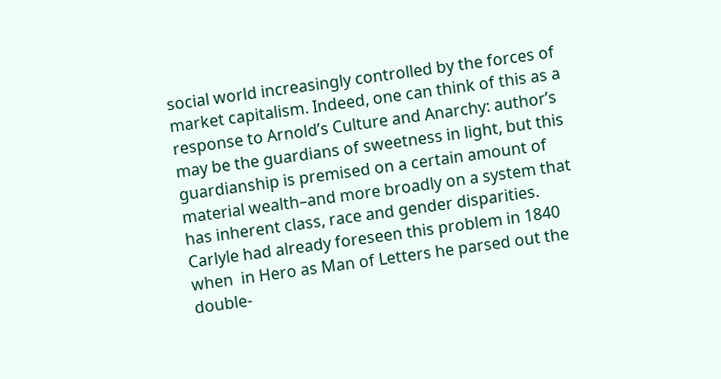social world increasingly controlled by the forces of market capitalism. Indeed, one can think of this as a response to Arnold’s Culture and Anarchy: author’s may be the guardians of sweetness in light, but this guardianship is premised on a certain amount of material wealth–and more broadly on a system that has inherent class, race and gender disparities. Carlyle had already foreseen this problem in 1840 when  in Hero as Man of Letters he parsed out the double-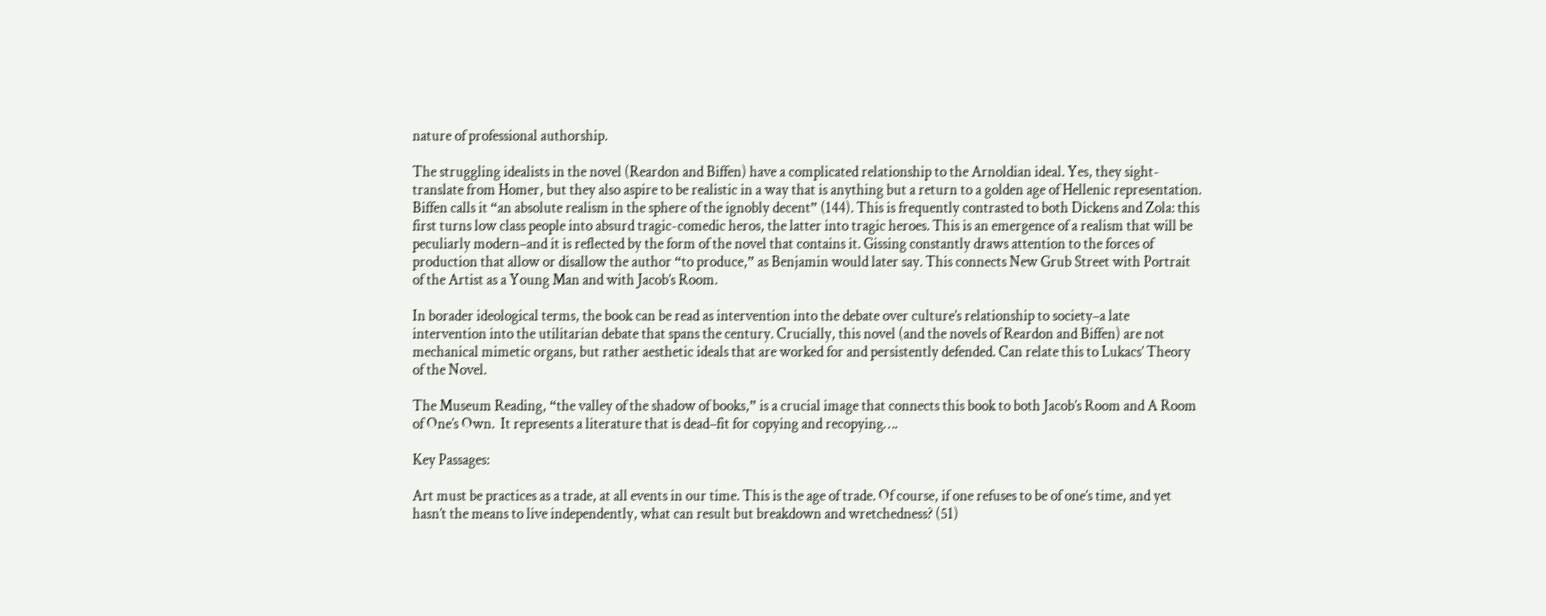nature of professional authorship.

The struggling idealists in the novel (Reardon and Biffen) have a complicated relationship to the Arnoldian ideal. Yes, they sight-translate from Homer, but they also aspire to be realistic in a way that is anything but a return to a golden age of Hellenic representation. Biffen calls it “an absolute realism in the sphere of the ignobly decent” (144). This is frequently contrasted to both Dickens and Zola: this first turns low class people into absurd tragic-comedic heros, the latter into tragic heroes. This is an emergence of a realism that will be peculiarly modern–and it is reflected by the form of the novel that contains it. Gissing constantly draws attention to the forces of production that allow or disallow the author “to produce,” as Benjamin would later say. This connects New Grub Street with Portrait of the Artist as a Young Man and with Jacob’s Room.

In borader ideological terms, the book can be read as intervention into the debate over culture’s relationship to society–a late intervention into the utilitarian debate that spans the century. Crucially, this novel (and the novels of Reardon and Biffen) are not mechanical mimetic organs, but rather aesthetic ideals that are worked for and persistently defended. Can relate this to Lukacs’ Theory of the Novel.

The Museum Reading, “the valley of the shadow of books,” is a crucial image that connects this book to both Jacob’s Room and A Room of One’s Own.  It represents a literature that is dead–fit for copying and recopying….

Key Passages:

Art must be practices as a trade, at all events in our time. This is the age of trade. Of course, if one refuses to be of one’s time, and yet hasn’t the means to live independently, what can result but breakdown and wretchedness? (51)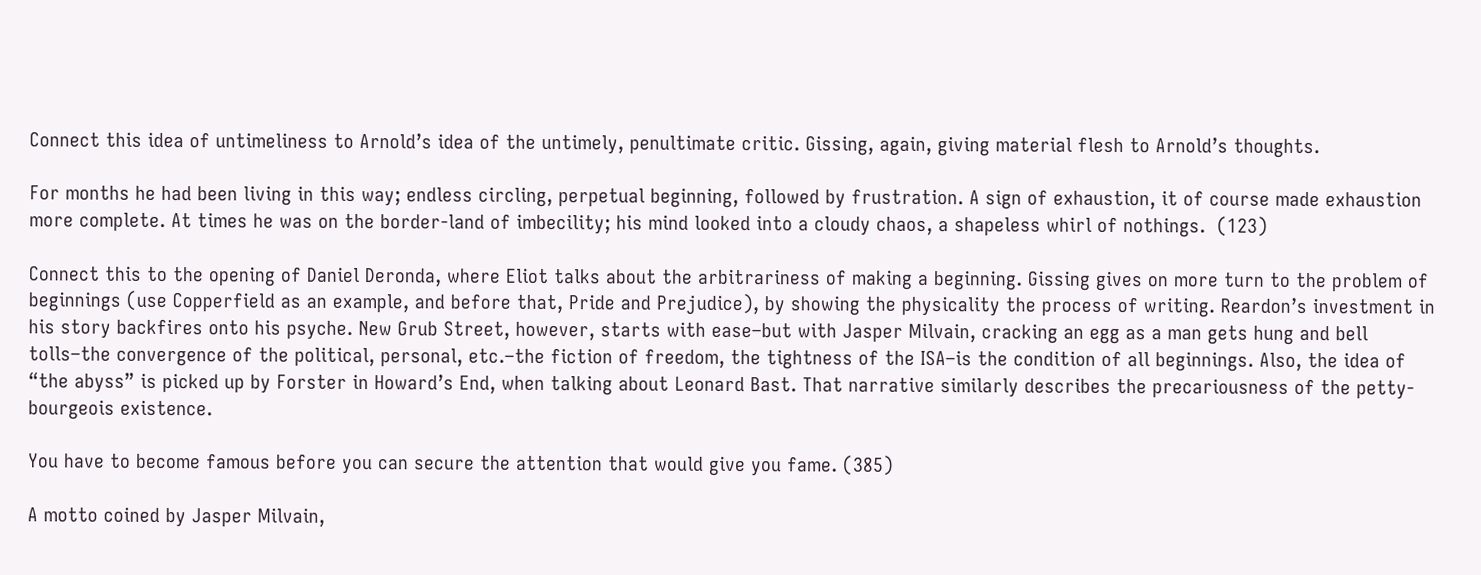Connect this idea of untimeliness to Arnold’s idea of the untimely, penultimate critic. Gissing, again, giving material flesh to Arnold’s thoughts.

For months he had been living in this way; endless circling, perpetual beginning, followed by frustration. A sign of exhaustion, it of course made exhaustion more complete. At times he was on the border-land of imbecility; his mind looked into a cloudy chaos, a shapeless whirl of nothings.  (123)

Connect this to the opening of Daniel Deronda, where Eliot talks about the arbitrariness of making a beginning. Gissing gives on more turn to the problem of beginnings (use Copperfield as an example, and before that, Pride and Prejudice), by showing the physicality the process of writing. Reardon’s investment in his story backfires onto his psyche. New Grub Street, however, starts with ease–but with Jasper Milvain, cracking an egg as a man gets hung and bell tolls–the convergence of the political, personal, etc.–the fiction of freedom, the tightness of the ISA–is the condition of all beginnings. Also, the idea of “the abyss” is picked up by Forster in Howard’s End, when talking about Leonard Bast. That narrative similarly describes the precariousness of the petty-bourgeois existence.

You have to become famous before you can secure the attention that would give you fame. (385)

A motto coined by Jasper Milvain,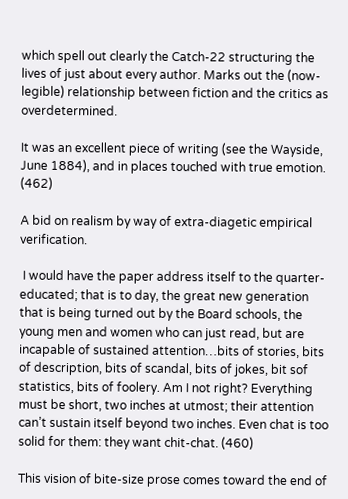which spell out clearly the Catch-22 structuring the lives of just about every author. Marks out the (now-legible) relationship between fiction and the critics as overdetermined.

It was an excellent piece of writing (see the Wayside, June 1884), and in places touched with true emotion. (462)

A bid on realism by way of extra-diagetic empirical verification.

 I would have the paper address itself to the quarter-educated; that is to day, the great new generation that is being turned out by the Board schools, the young men and women who can just read, but are incapable of sustained attention…bits of stories, bits of description, bits of scandal, bits of jokes, bit sof statistics, bits of foolery. Am I not right? Everything must be short, two inches at utmost; their attention can’t sustain itself beyond two inches. Even chat is too solid for them: they want chit-chat. (460)

This vision of bite-size prose comes toward the end of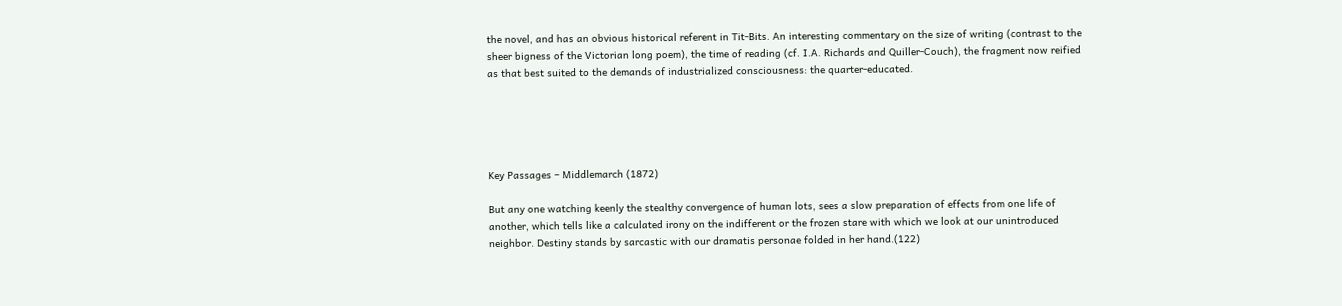the novel, and has an obvious historical referent in Tit-Bits. An interesting commentary on the size of writing (contrast to the sheer bigness of the Victorian long poem), the time of reading (cf. I.A. Richards and Quiller-Couch), the fragment now reified as that best suited to the demands of industrialized consciousness: the quarter-educated.





Key Passages – Middlemarch (1872)

But any one watching keenly the stealthy convergence of human lots, sees a slow preparation of effects from one life of another, which tells like a calculated irony on the indifferent or the frozen stare with which we look at our unintroduced neighbor. Destiny stands by sarcastic with our dramatis personae folded in her hand.(122)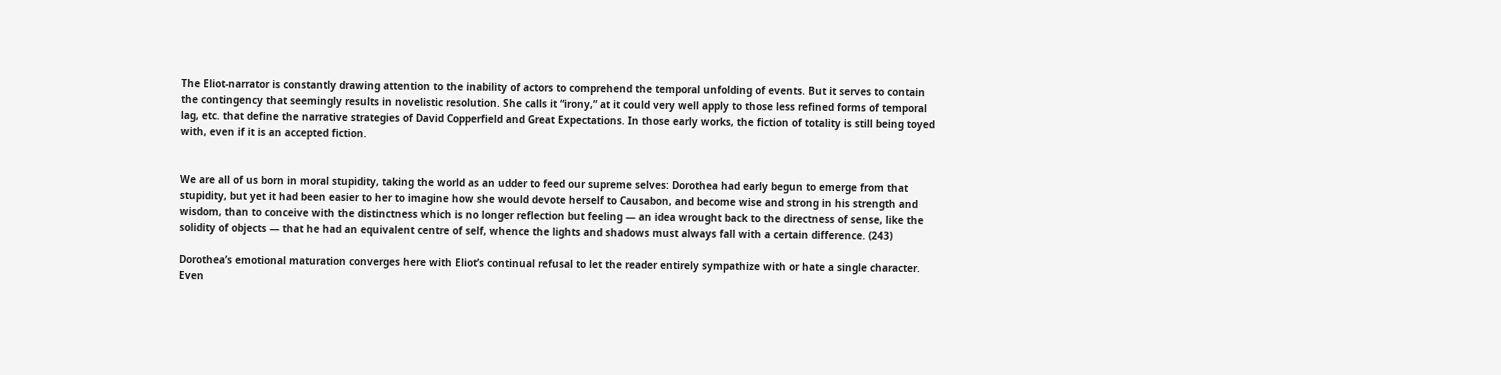The Eliot-narrator is constantly drawing attention to the inability of actors to comprehend the temporal unfolding of events. But it serves to contain the contingency that seemingly results in novelistic resolution. She calls it “irony,” at it could very well apply to those less refined forms of temporal lag, etc. that define the narrative strategies of David Copperfield and Great Expectations. In those early works, the fiction of totality is still being toyed with, even if it is an accepted fiction.


We are all of us born in moral stupidity, taking the world as an udder to feed our supreme selves: Dorothea had early begun to emerge from that stupidity, but yet it had been easier to her to imagine how she would devote herself to Causabon, and become wise and strong in his strength and wisdom, than to conceive with the distinctness which is no longer reflection but feeling — an idea wrought back to the directness of sense, like the solidity of objects — that he had an equivalent centre of self, whence the lights and shadows must always fall with a certain difference. (243)

Dorothea’s emotional maturation converges here with Eliot’s continual refusal to let the reader entirely sympathize with or hate a single character. Even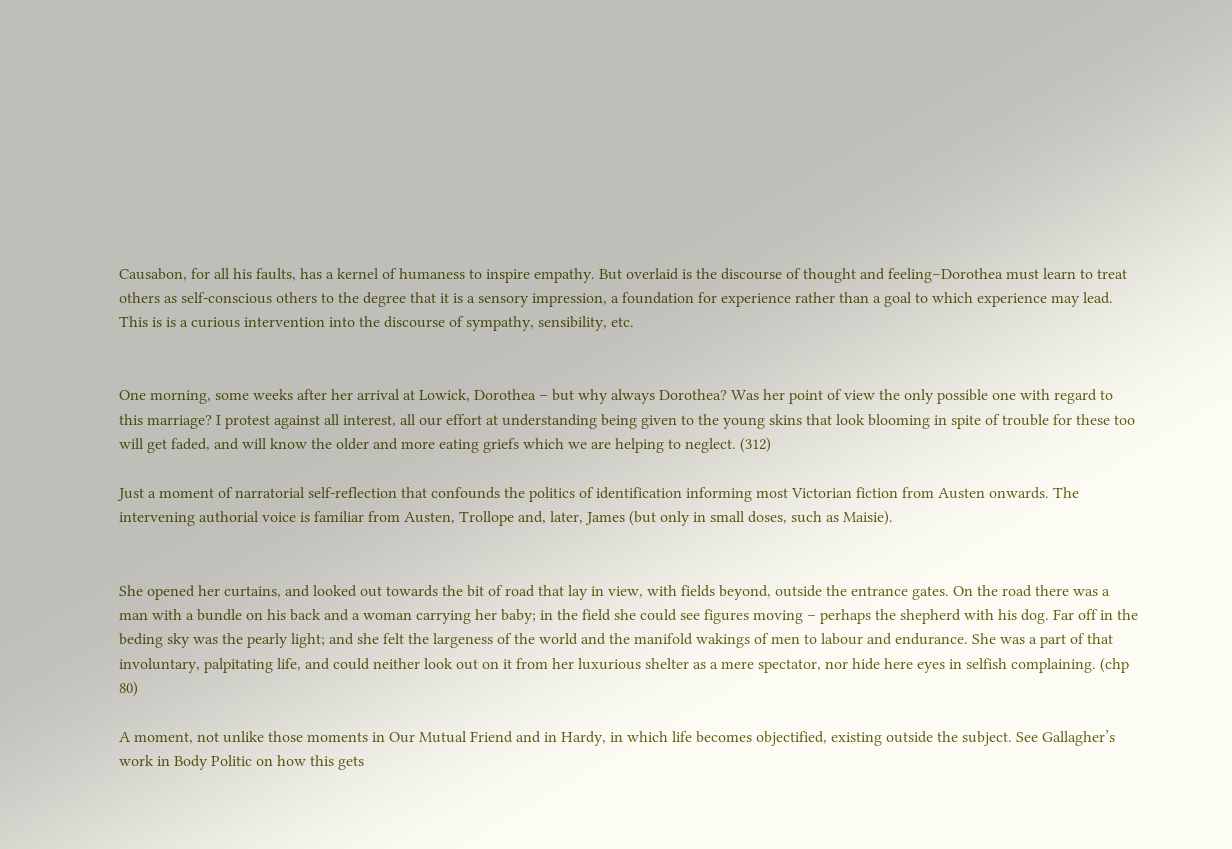Causabon, for all his faults, has a kernel of humaness to inspire empathy. But overlaid is the discourse of thought and feeling–Dorothea must learn to treat others as self-conscious others to the degree that it is a sensory impression, a foundation for experience rather than a goal to which experience may lead. This is is a curious intervention into the discourse of sympathy, sensibility, etc.


One morning, some weeks after her arrival at Lowick, Dorothea – but why always Dorothea? Was her point of view the only possible one with regard to this marriage? I protest against all interest, all our effort at understanding being given to the young skins that look blooming in spite of trouble for these too will get faded, and will know the older and more eating griefs which we are helping to neglect. (312)

Just a moment of narratorial self-reflection that confounds the politics of identification informing most Victorian fiction from Austen onwards. The intervening authorial voice is familiar from Austen, Trollope and, later, James (but only in small doses, such as Maisie).


She opened her curtains, and looked out towards the bit of road that lay in view, with fields beyond, outside the entrance gates. On the road there was a man with a bundle on his back and a woman carrying her baby; in the field she could see figures moving – perhaps the shepherd with his dog. Far off in the beding sky was the pearly light; and she felt the largeness of the world and the manifold wakings of men to labour and endurance. She was a part of that involuntary, palpitating life, and could neither look out on it from her luxurious shelter as a mere spectator, nor hide here eyes in selfish complaining. (chp 80)

A moment, not unlike those moments in Our Mutual Friend and in Hardy, in which life becomes objectified, existing outside the subject. See Gallagher’s work in Body Politic on how this gets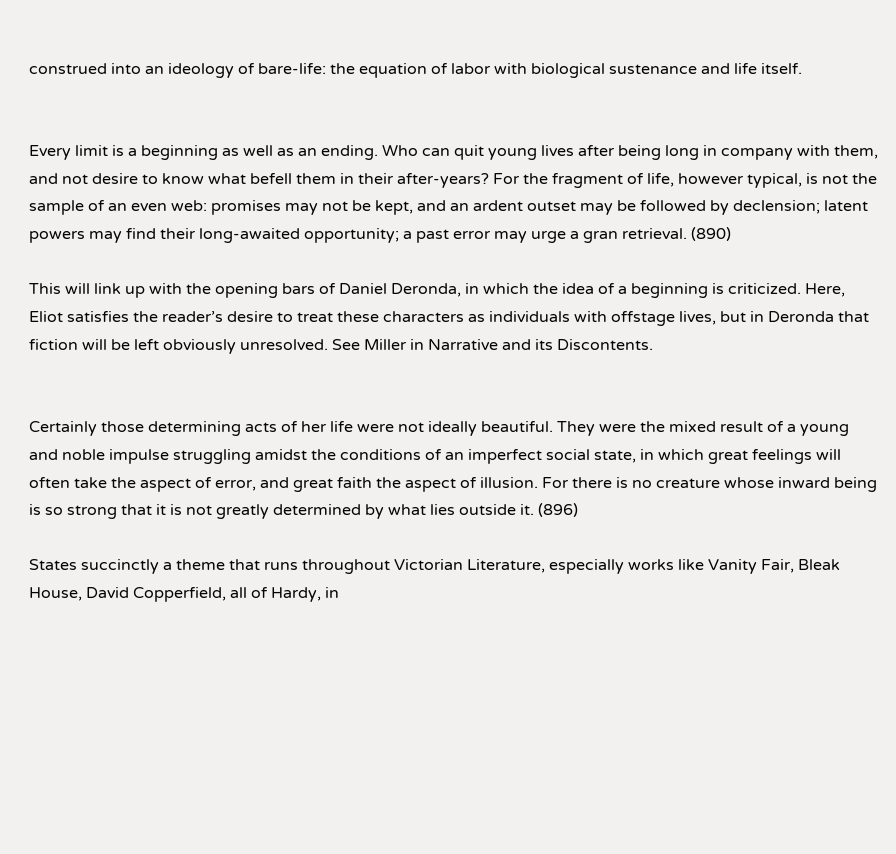construed into an ideology of bare-life: the equation of labor with biological sustenance and life itself.


Every limit is a beginning as well as an ending. Who can quit young lives after being long in company with them, and not desire to know what befell them in their after-years? For the fragment of life, however typical, is not the sample of an even web: promises may not be kept, and an ardent outset may be followed by declension; latent powers may find their long-awaited opportunity; a past error may urge a gran retrieval. (890)

This will link up with the opening bars of Daniel Deronda, in which the idea of a beginning is criticized. Here, Eliot satisfies the reader’s desire to treat these characters as individuals with offstage lives, but in Deronda that fiction will be left obviously unresolved. See Miller in Narrative and its Discontents.


Certainly those determining acts of her life were not ideally beautiful. They were the mixed result of a young and noble impulse struggling amidst the conditions of an imperfect social state, in which great feelings will often take the aspect of error, and great faith the aspect of illusion. For there is no creature whose inward being is so strong that it is not greatly determined by what lies outside it. (896)

States succinctly a theme that runs throughout Victorian Literature, especially works like Vanity Fair, Bleak House, David Copperfield, all of Hardy, in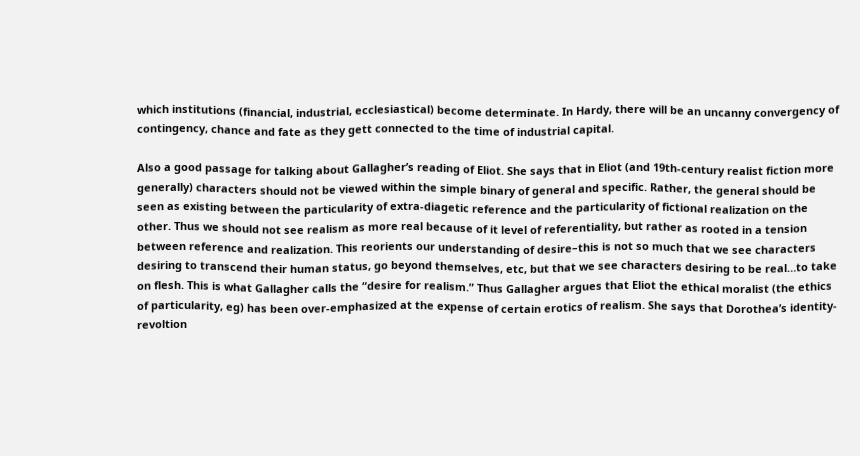which institutions (financial, industrial, ecclesiastical) become determinate. In Hardy, there will be an uncanny convergency of contingency, chance and fate as they gett connected to the time of industrial capital.

Also a good passage for talking about Gallagher’s reading of Eliot. She says that in Eliot (and 19th-century realist fiction more generally) characters should not be viewed within the simple binary of general and specific. Rather, the general should be seen as existing between the particularity of extra-diagetic reference and the particularity of fictional realization on the other. Thus we should not see realism as more real because of it level of referentiality, but rather as rooted in a tension between reference and realization. This reorients our understanding of desire–this is not so much that we see characters desiring to transcend their human status, go beyond themselves, etc, but that we see characters desiring to be real…to take on flesh. This is what Gallagher calls the “desire for realism.” Thus Gallagher argues that Eliot the ethical moralist (the ethics of particularity, eg) has been over-emphasized at the expense of certain erotics of realism. She says that Dorothea’s identity-revoltion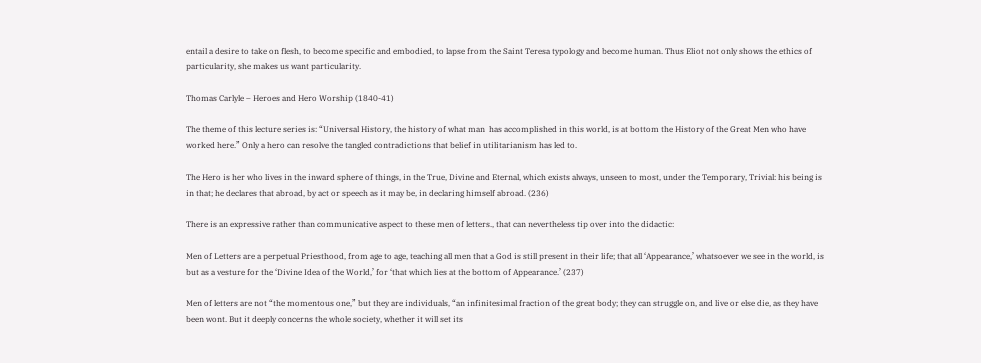entail a desire to take on flesh, to become specific and embodied, to lapse from the Saint Teresa typology and become human. Thus Eliot not only shows the ethics of particularity, she makes us want particularity.

Thomas Carlyle – Heroes and Hero Worship (1840-41)

The theme of this lecture series is: “Universal History, the history of what man  has accomplished in this world, is at bottom the History of the Great Men who have worked here.” Only a hero can resolve the tangled contradictions that belief in utilitarianism has led to.

The Hero is her who lives in the inward sphere of things, in the True, Divine and Eternal, which exists always, unseen to most, under the Temporary, Trivial: his being is in that; he declares that abroad, by act or speech as it may be, in declaring himself abroad. (236)

There is an expressive rather than communicative aspect to these men of letters., that can nevertheless tip over into the didactic:

Men of Letters are a perpetual Priesthood, from age to age, teaching all men that a God is still present in their life; that all ‘Appearance,’ whatsoever we see in the world, is but as a vesture for the ‘Divine Idea of the World,’ for ‘that which lies at the bottom of Appearance.’ (237)

Men of letters are not “the momentous one,” but they are individuals, “an infinitesimal fraction of the great body; they can struggle on, and live or else die, as they have been wont. But it deeply concerns the whole society, whether it will set its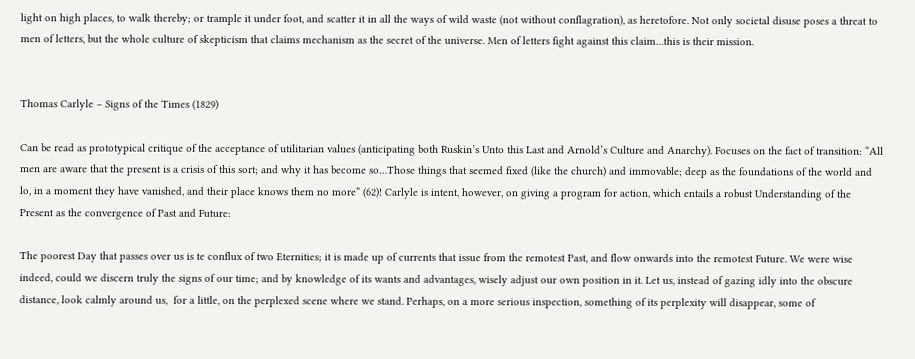light on high places, to walk thereby; or trample it under foot, and scatter it in all the ways of wild waste (not without conflagration), as heretofore. Not only societal disuse poses a threat to men of letters, but the whole culture of skepticism that claims mechanism as the secret of the universe. Men of letters fight against this claim…this is their mission.


Thomas Carlyle – Signs of the Times (1829)

Can be read as prototypical critique of the acceptance of utilitarian values (anticipating both Ruskin’s Unto this Last and Arnold’s Culture and Anarchy). Focuses on the fact of transition: “All men are aware that the present is a crisis of this sort; and why it has become so…Those things that seemed fixed (like the church) and immovable; deep as the foundations of the world and lo, in a moment they have vanished, and their place knows them no more” (62)! Carlyle is intent, however, on giving a program for action, which entails a robust Understanding of the Present as the convergence of Past and Future:

The poorest Day that passes over us is te conflux of two Eternities; it is made up of currents that issue from the remotest Past, and flow onwards into the remotest Future. We were wise indeed, could we discern truly the signs of our time; and by knowledge of its wants and advantages, wisely adjust our own position in it. Let us, instead of gazing idly into the obscure distance, look calmly around us,  for a little, on the perplexed scene where we stand. Perhaps, on a more serious inspection, something of its perplexity will disappear, some of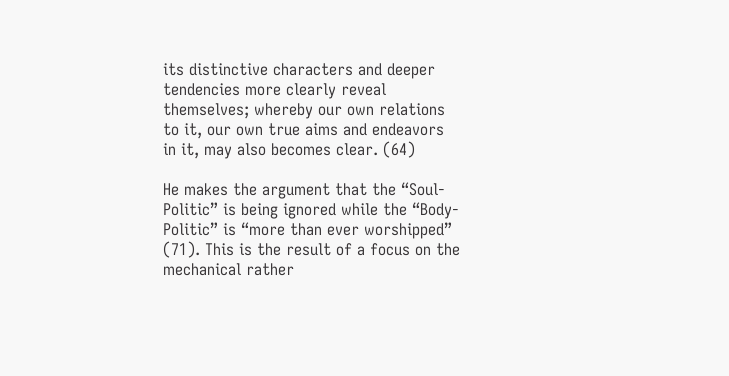its distinctive characters and deeper tendencies more clearly reveal themselves; whereby our own relations to it, our own true aims and endeavors in it, may also becomes clear. (64)

He makes the argument that the “Soul-Politic” is being ignored while the “Body-Politic” is “more than ever worshipped” (71). This is the result of a focus on the mechanical rather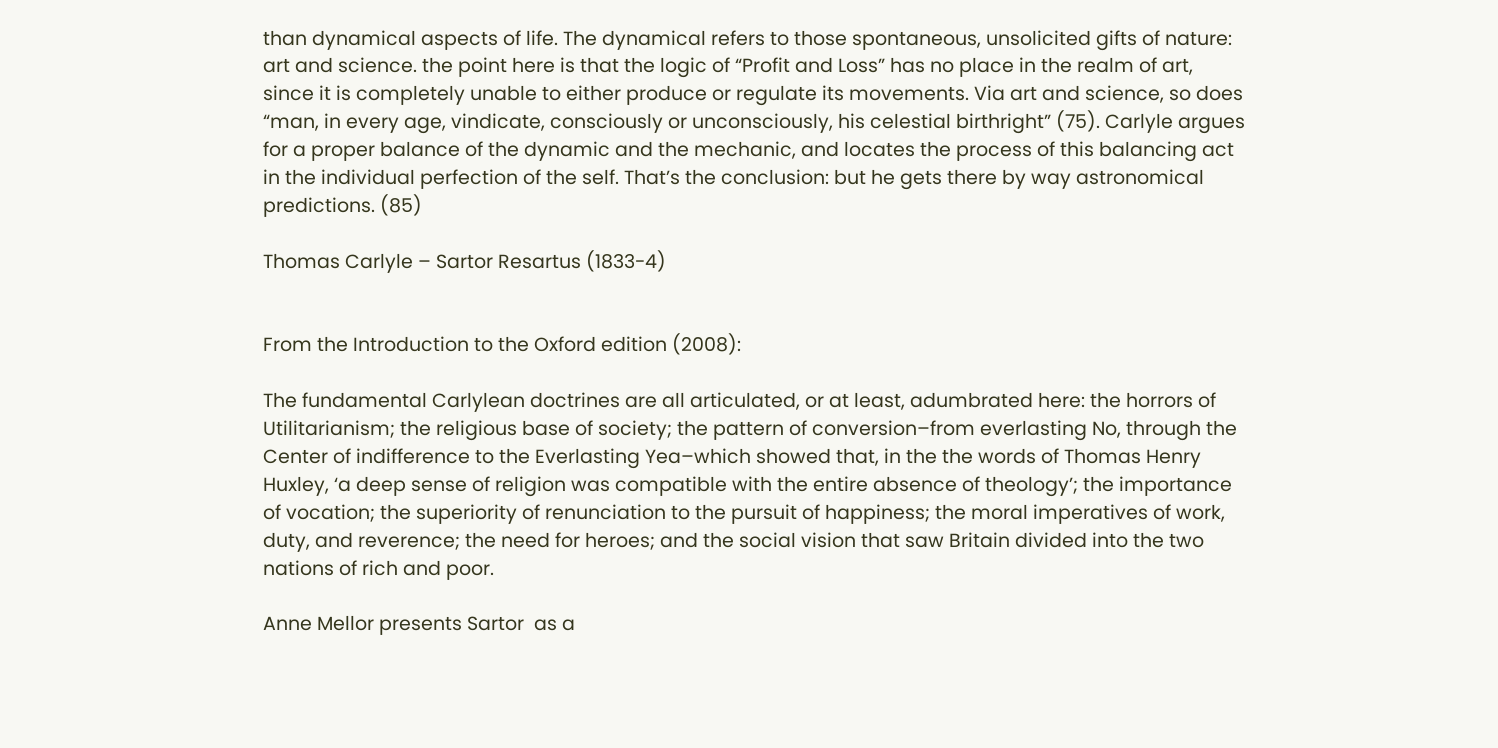than dynamical aspects of life. The dynamical refers to those spontaneous, unsolicited gifts of nature: art and science. the point here is that the logic of “Profit and Loss” has no place in the realm of art, since it is completely unable to either produce or regulate its movements. Via art and science, so does “man, in every age, vindicate, consciously or unconsciously, his celestial birthright” (75). Carlyle argues for a proper balance of the dynamic and the mechanic, and locates the process of this balancing act in the individual perfection of the self. That’s the conclusion: but he gets there by way astronomical predictions. (85)

Thomas Carlyle – Sartor Resartus (1833-4)


From the Introduction to the Oxford edition (2008):

The fundamental Carlylean doctrines are all articulated, or at least, adumbrated here: the horrors of Utilitarianism; the religious base of society; the pattern of conversion–from everlasting No, through the Center of indifference to the Everlasting Yea–which showed that, in the the words of Thomas Henry Huxley, ‘a deep sense of religion was compatible with the entire absence of theology’; the importance of vocation; the superiority of renunciation to the pursuit of happiness; the moral imperatives of work, duty, and reverence; the need for heroes; and the social vision that saw Britain divided into the two nations of rich and poor.

Anne Mellor presents Sartor  as a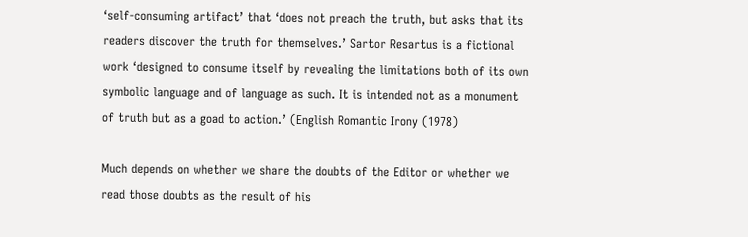‘self-consuming artifact’ that ‘does not preach the truth, but asks that its readers discover the truth for themselves.’ Sartor Resartus is a fictional work ‘designed to consume itself by revealing the limitations both of its own symbolic language and of language as such. It is intended not as a monument of truth but as a goad to action.’ (English Romantic Irony (1978)

Much depends on whether we share the doubts of the Editor or whether we read those doubts as the result of his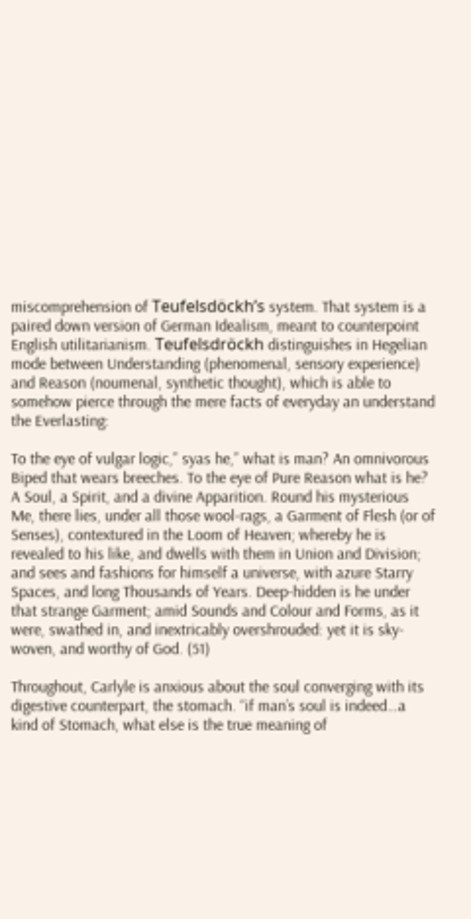miscomprehension of Teufelsdöckh’s system. That system is a paired down version of German Idealism, meant to counterpoint English utilitarianism. Teufelsdröckh distinguishes in Hegelian mode between Understanding (phenomenal, sensory experience) and Reason (noumenal, synthetic thought), which is able to somehow pierce through the mere facts of everyday an understand the Everlasting:

To the eye of vulgar logic,” syas he,” what is man? An omnivorous Biped that wears breeches. To the eye of Pure Reason what is he? A Soul, a Spirit, and a divine Apparition. Round his mysterious Me, there lies, under all those wool-rags, a Garment of Flesh (or of Senses), contextured in the Loom of Heaven; whereby he is revealed to his like, and dwells with them in Union and Division; and sees and fashions for himself a universe, with azure Starry Spaces, and long Thousands of Years. Deep-hidden is he under that strange Garment; amid Sounds and Colour and Forms, as it were, swathed in, and inextricably overshrouded: yet it is sky-woven, and worthy of God. (51)

Throughout, Carlyle is anxious about the soul converging with its digestive counterpart, the stomach. “if man’s soul is indeed…a kind of Stomach, what else is the true meaning of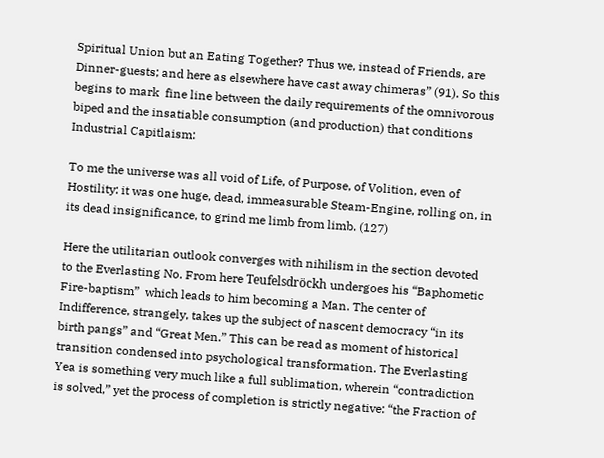Spiritual Union but an Eating Together? Thus we, instead of Friends, are Dinner-guests; and here as elsewhere have cast away chimeras” (91). So this begins to mark  fine line between the daily requirements of the omnivorous biped and the insatiable consumption (and production) that conditions Industrial Capitlaism:

To me the universe was all void of Life, of Purpose, of Volition, even of Hostility: it was one huge, dead, immeasurable Steam-Engine, rolling on, in its dead insignificance, to grind me limb from limb. (127)

Here the utilitarian outlook converges with nihilism in the section devoted to the Everlasting No. From here Teufelsdröckh undergoes his “Baphometic Fire-baptism”  which leads to him becoming a Man. The center of Indifference, strangely, takes up the subject of nascent democracy “in its birth pangs” and “Great Men.” This can be read as moment of historical transition condensed into psychological transformation. The Everlasting Yea is something very much like a full sublimation, wherein “contradiction is solved,” yet the process of completion is strictly negative: “the Fraction of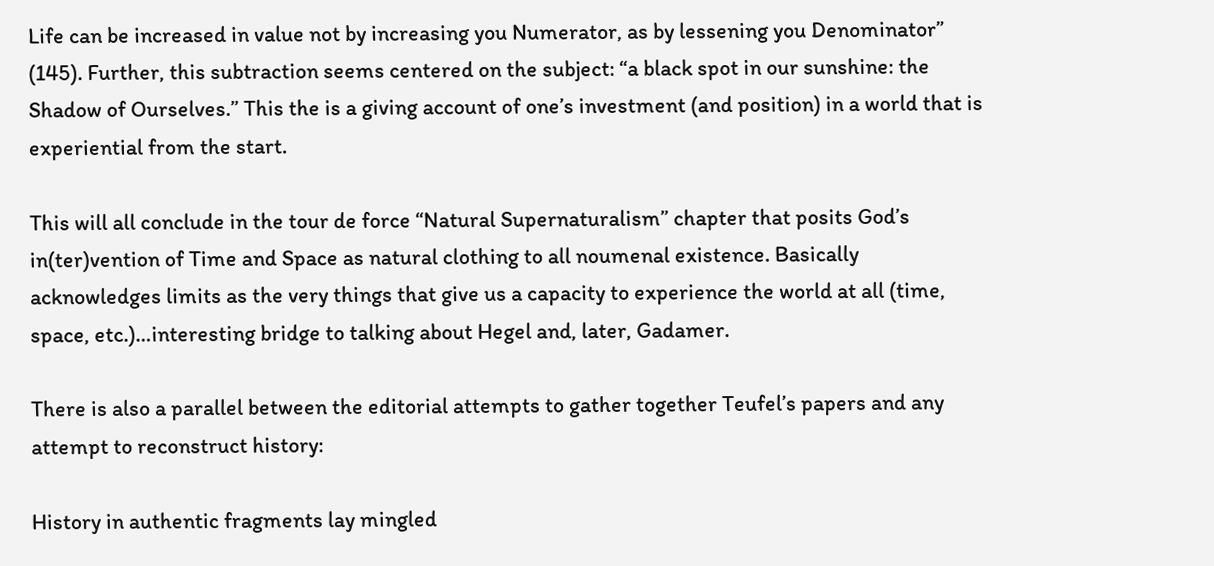Life can be increased in value not by increasing you Numerator, as by lessening you Denominator” (145). Further, this subtraction seems centered on the subject: “a black spot in our sunshine: the Shadow of Ourselves.” This the is a giving account of one’s investment (and position) in a world that is experiential from the start.

This will all conclude in the tour de force “Natural Supernaturalism” chapter that posits God’s in(ter)vention of Time and Space as natural clothing to all noumenal existence. Basically acknowledges limits as the very things that give us a capacity to experience the world at all (time, space, etc.)…interesting bridge to talking about Hegel and, later, Gadamer.

There is also a parallel between the editorial attempts to gather together Teufel’s papers and any attempt to reconstruct history:

History in authentic fragments lay mingled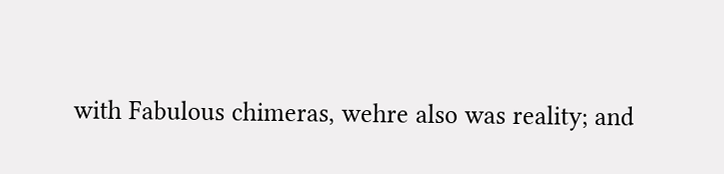with Fabulous chimeras, wehre also was reality; and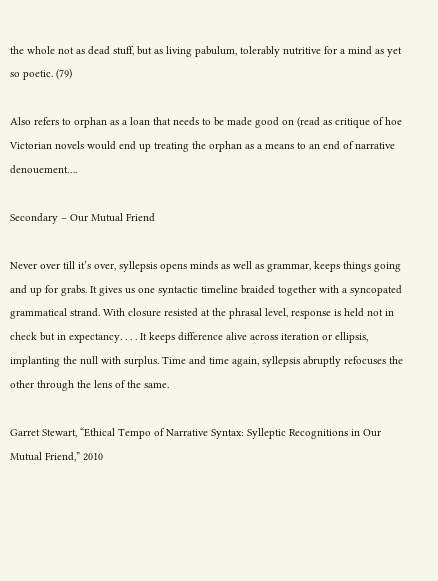the whole not as dead stuff, but as living pabulum, tolerably nutritive for a mind as yet so poetic. (79)

Also refers to orphan as a loan that needs to be made good on (read as critique of hoe Victorian novels would end up treating the orphan as a means to an end of narrative denouement….

Secondary – Our Mutual Friend

Never over till it’s over, syllepsis opens minds as well as grammar, keeps things going and up for grabs. It gives us one syntactic timeline braided together with a syncopated grammatical strand. With closure resisted at the phrasal level, response is held not in check but in expectancy. . . . It keeps difference alive across iteration or ellipsis, implanting the null with surplus. Time and time again, syllepsis abruptly refocuses the other through the lens of the same.

Garret Stewart, “Ethical Tempo of Narrative Syntax: Sylleptic Recognitions in Our Mutual Friend,” 2010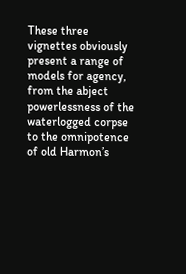These three vignettes obviously present a range of models for agency, from the abject powerlessness of the waterlogged corpse to the omnipotence of old Harmon’s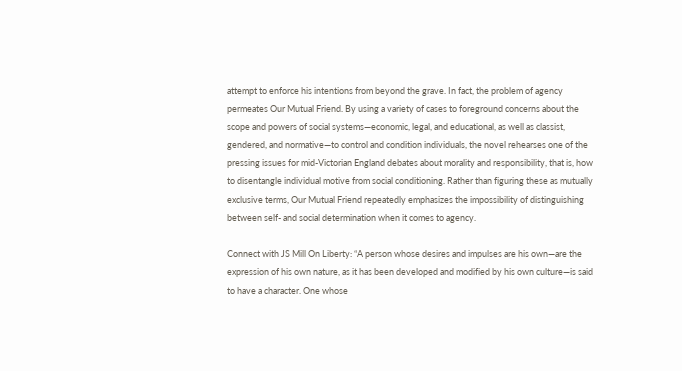attempt to enforce his intentions from beyond the grave. In fact, the problem of agency permeates Our Mutual Friend. By using a variety of cases to foreground concerns about the scope and powers of social systems—economic, legal, and educational, as well as classist, gendered, and normative—to control and condition individuals, the novel rehearses one of the pressing issues for mid-Victorian England debates about morality and responsibility, that is, how to disentangle individual motive from social conditioning. Rather than figuring these as mutually exclusive terms, Our Mutual Friend repeatedly emphasizes the impossibility of distinguishing between self- and social determination when it comes to agency.

Connect with JS Mill On Liberty: “A person whose desires and impulses are his own—are the expression of his own nature, as it has been developed and modified by his own culture—is said to have a character. One whose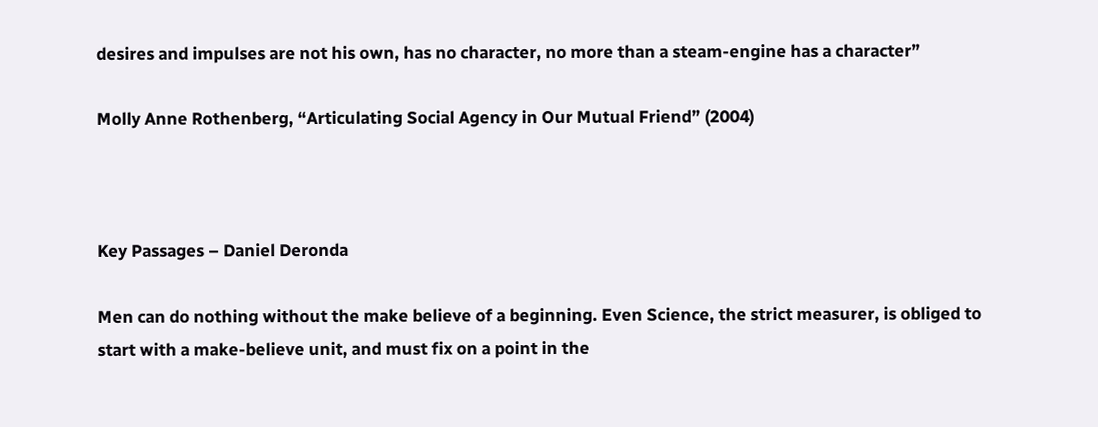desires and impulses are not his own, has no character, no more than a steam-engine has a character”

Molly Anne Rothenberg, “Articulating Social Agency in Our Mutual Friend” (2004)



Key Passages – Daniel Deronda

Men can do nothing without the make believe of a beginning. Even Science, the strict measurer, is obliged to start with a make-believe unit, and must fix on a point in the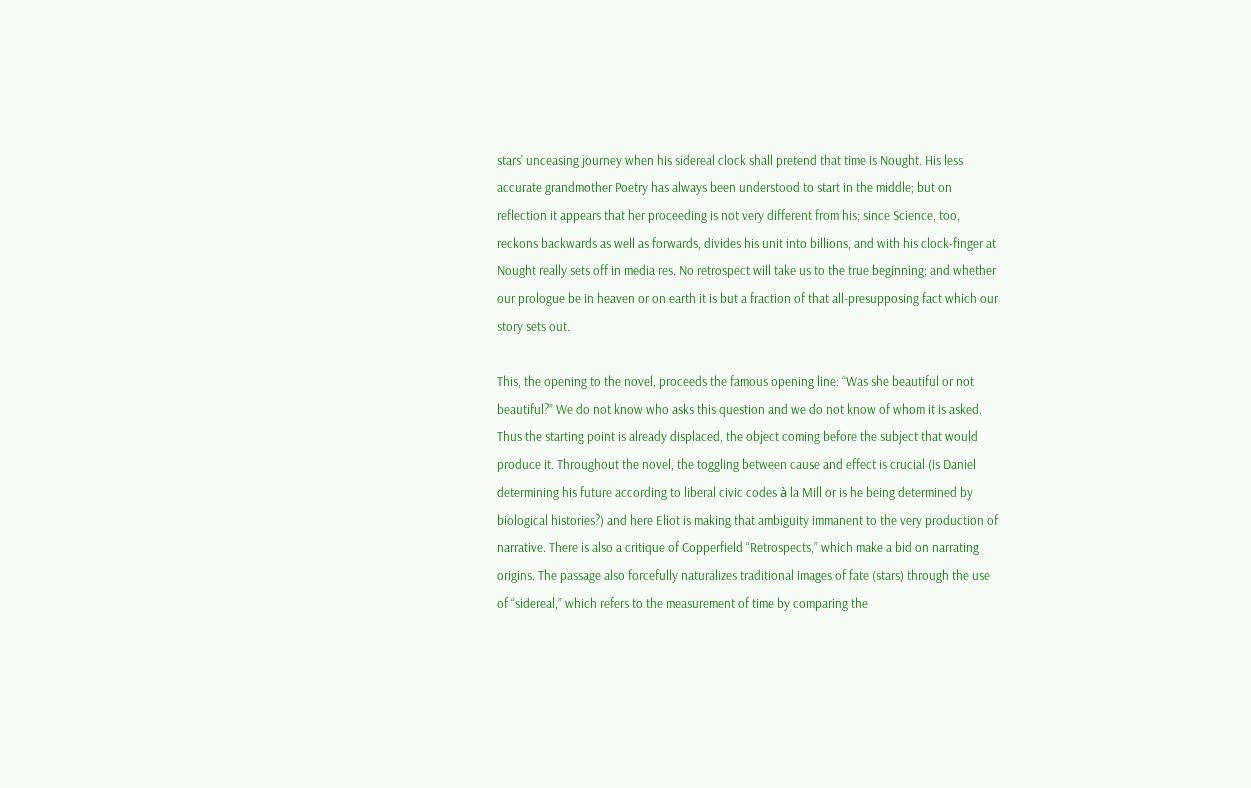stars’ unceasing journey when his sidereal clock shall pretend that time is Nought. His less accurate grandmother Poetry has always been understood to start in the middle; but on reflection it appears that her proceeding is not very different from his; since Science, too, reckons backwards as well as forwards, divides his unit into billions, and with his clock-finger at Nought really sets off in media res. No retrospect will take us to the true beginning; and whether our prologue be in heaven or on earth it is but a fraction of that all-presupposing fact which our story sets out.

This, the opening to the novel, proceeds the famous opening line: “Was she beautiful or not beautiful?” We do not know who asks this question and we do not know of whom it is asked. Thus the starting point is already displaced, the object coming before the subject that would produce it. Throughout the novel, the toggling between cause and effect is crucial (is Daniel determining his future according to liberal civic codes à la Mill or is he being determined by biological histories?) and here Eliot is making that ambiguity immanent to the very production of narrative. There is also a critique of Copperfield “Retrospects,” which make a bid on narrating origins. The passage also forcefully naturalizes traditional images of fate (stars) through the use of “sidereal,” which refers to the measurement of time by comparing the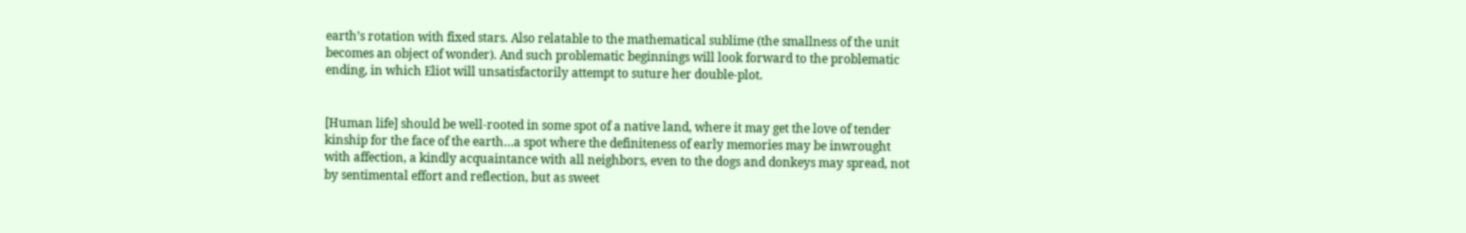earth’s rotation with fixed stars. Also relatable to the mathematical sublime (the smallness of the unit becomes an object of wonder). And such problematic beginnings will look forward to the problematic ending, in which Eliot will unsatisfactorily attempt to suture her double-plot.


[Human life] should be well-rooted in some spot of a native land, where it may get the love of tender kinship for the face of the earth…a spot where the definiteness of early memories may be inwrought with affection, a kindly acquaintance with all neighbors, even to the dogs and donkeys may spread, not by sentimental effort and reflection, but as sweet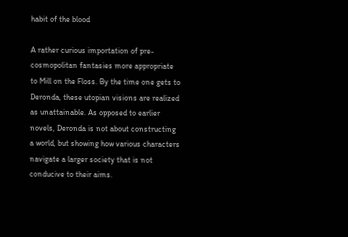habit of the blood

A rather curious importation of pre-cosmopolitan fantasies more appropriate to Mill on the Floss. By the time one gets to Deronda, these utopian visions are realized as unattainable. As opposed to earlier novels, Deronda is not about constructing a world, but showing how various characters navigate a larger society that is not conducive to their aims.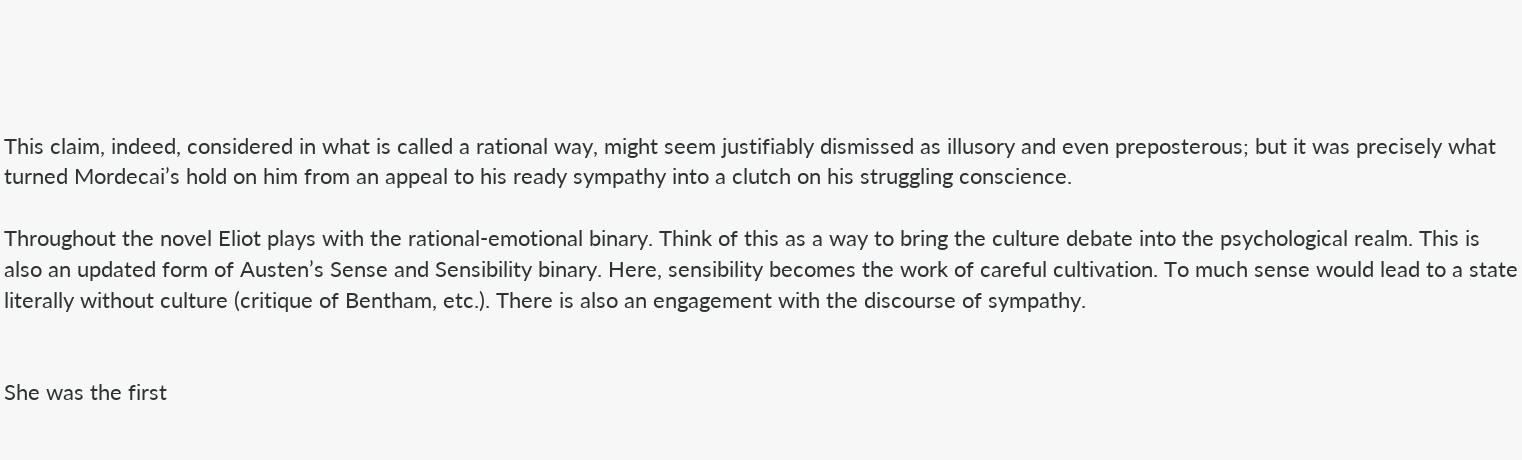This claim, indeed, considered in what is called a rational way, might seem justifiably dismissed as illusory and even preposterous; but it was precisely what turned Mordecai’s hold on him from an appeal to his ready sympathy into a clutch on his struggling conscience.

Throughout the novel Eliot plays with the rational-emotional binary. Think of this as a way to bring the culture debate into the psychological realm. This is also an updated form of Austen’s Sense and Sensibility binary. Here, sensibility becomes the work of careful cultivation. To much sense would lead to a state literally without culture (critique of Bentham, etc.). There is also an engagement with the discourse of sympathy.


She was the first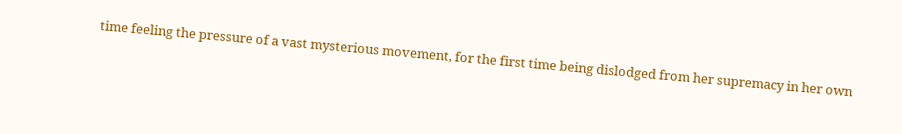time feeling the pressure of a vast mysterious movement, for the first time being dislodged from her supremacy in her own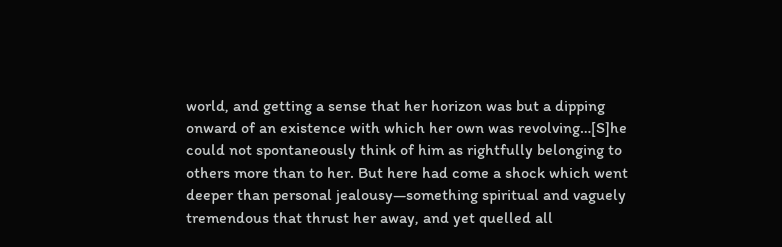world, and getting a sense that her horizon was but a dipping onward of an existence with which her own was revolving…[S]he could not spontaneously think of him as rightfully belonging to others more than to her. But here had come a shock which went deeper than personal jealousy—something spiritual and vaguely tremendous that thrust her away, and yet quelled all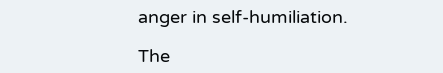anger in self-humiliation.

The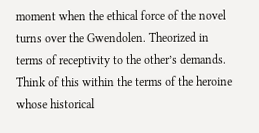moment when the ethical force of the novel turns over the Gwendolen. Theorized in terms of receptivity to the other’s demands. Think of this within the terms of the heroine whose historical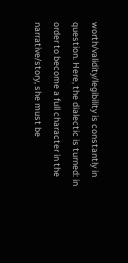worth/validity/legibility is constantly in question. Here, the dialectic is turned: in order to become a full character in the narrative/story, she must be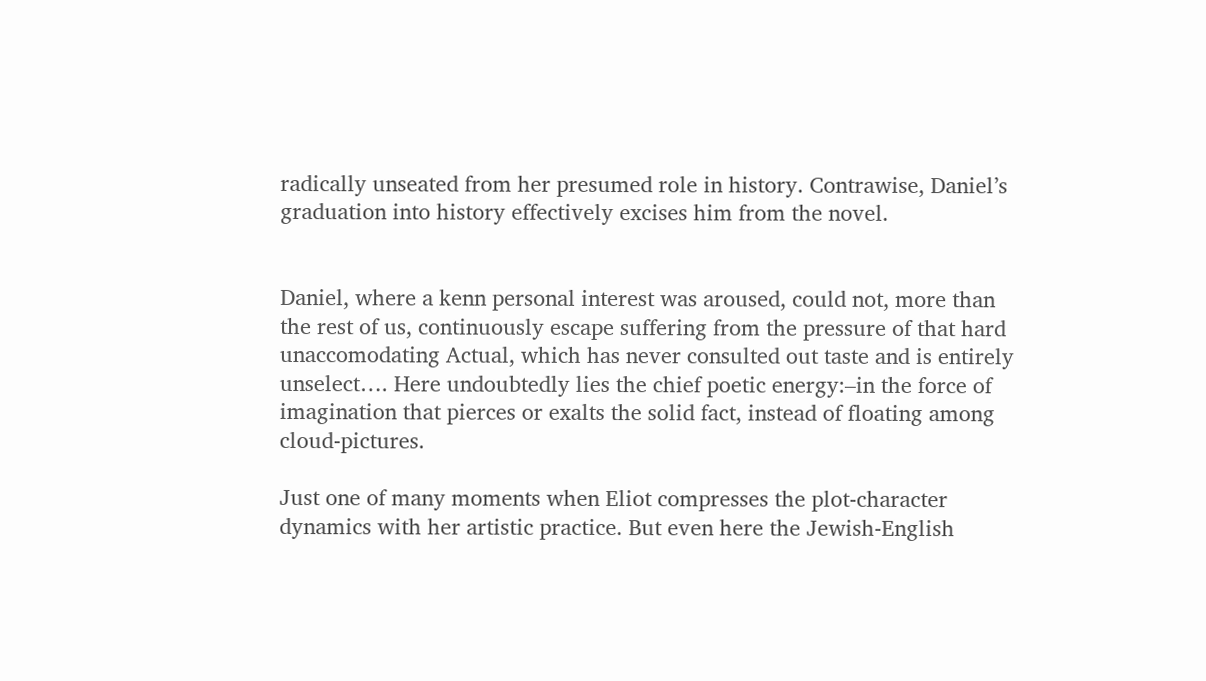radically unseated from her presumed role in history. Contrawise, Daniel’s graduation into history effectively excises him from the novel.


Daniel, where a kenn personal interest was aroused, could not, more than the rest of us, continuously escape suffering from the pressure of that hard unaccomodating Actual, which has never consulted out taste and is entirely unselect…. Here undoubtedly lies the chief poetic energy:–in the force of imagination that pierces or exalts the solid fact, instead of floating among cloud-pictures.

Just one of many moments when Eliot compresses the plot-character dynamics with her artistic practice. But even here the Jewish-English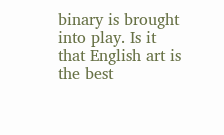binary is brought into play. Is it that English art is the best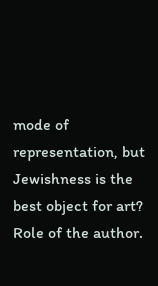mode of representation, but Jewishness is the best object for art? Role of the author.